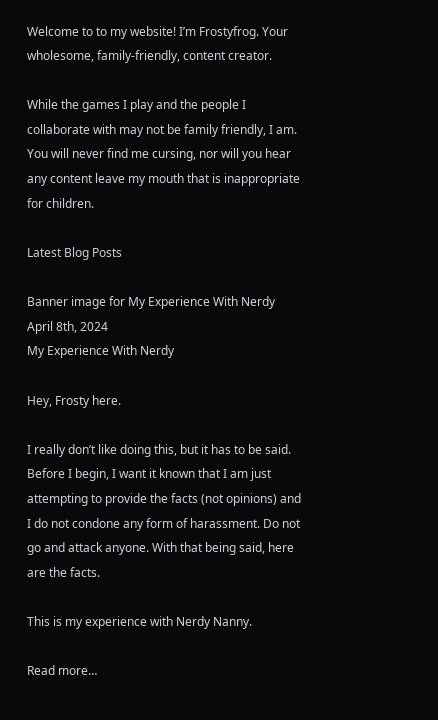Welcome to to my website! I’m Frostyfrog. Your wholesome, family-friendly, content creator.

While the games I play and the people I collaborate with may not be family friendly, I am. You will never find me cursing, nor will you hear any content leave my mouth that is inappropriate for children.

Latest Blog Posts

Banner image for My Experience With Nerdy
April 8th, 2024
My Experience With Nerdy

Hey, Frosty here.

I really don’t like doing this, but it has to be said. Before I begin, I want it known that I am just attempting to provide the facts (not opinions) and I do not condone any form of harassment. Do not go and attack anyone. With that being said, here are the facts.

This is my experience with Nerdy Nanny.

Read more…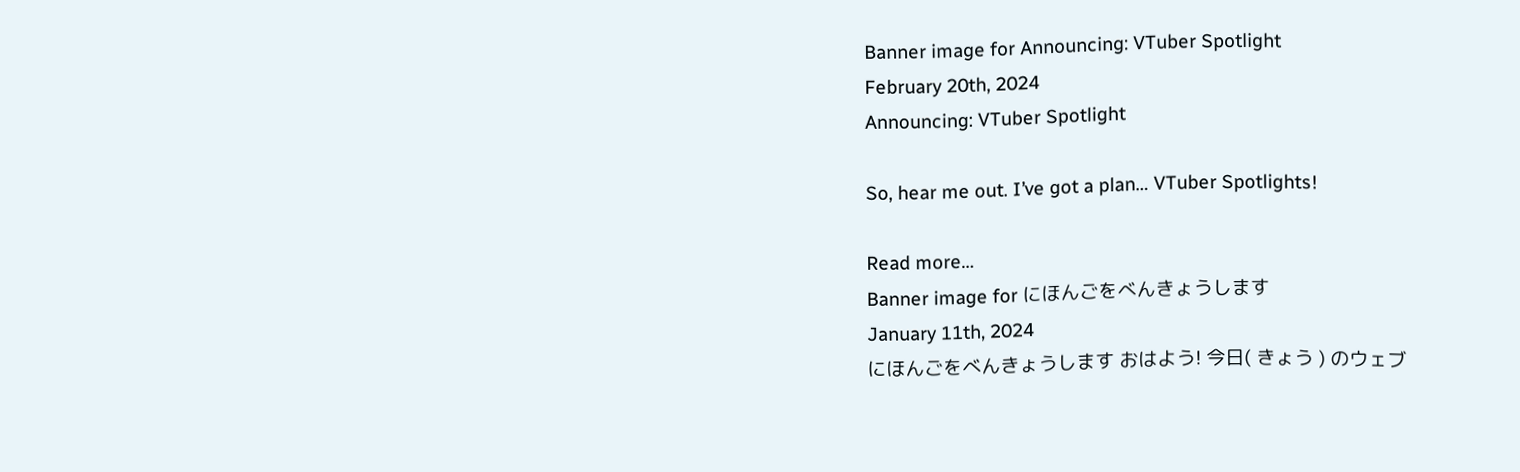Banner image for Announcing: VTuber Spotlight
February 20th, 2024
Announcing: VTuber Spotlight

So, hear me out. I’ve got a plan… VTuber Spotlights!

Read more…
Banner image for にほんごをべんきょうします
January 11th, 2024
にほんごをべんきょうします おはよう! 今日( きょう ) のウェブ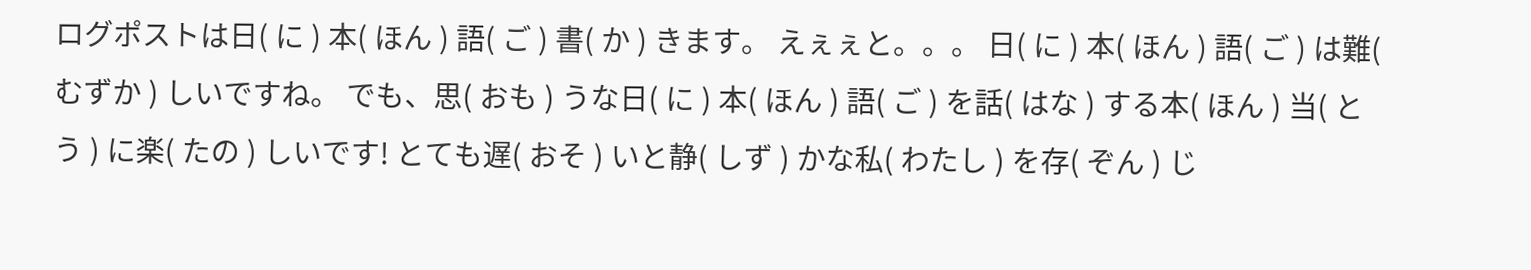ログポストは日( に ) 本( ほん ) 語( ご ) 書( か ) きます。 えぇぇと。。。 日( に ) 本( ほん ) 語( ご ) は難( むずか ) しいですね。 でも、思( おも ) うな日( に ) 本( ほん ) 語( ご ) を話( はな ) する本( ほん ) 当( とう ) に楽( たの ) しいです! とても遅( おそ ) いと静( しず ) かな私( わたし ) を存( ぞん ) じ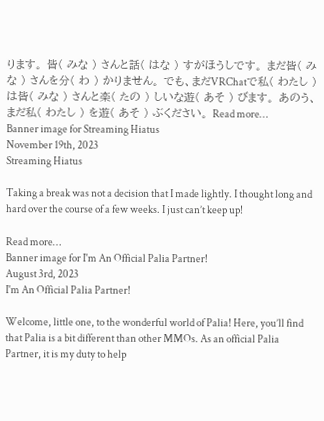ります。 皆( みな ) さんと話( はな ) すがほうしです。 まだ皆( みな ) さんを分( わ ) かりません。 でも、まだVRChatで私( わたし ) は皆( みな ) さんと楽( たの ) しいな遊( あそ ) びます。 あのう、まだ私( わたし ) を遊( あそ ) ぶください。 Read more…
Banner image for Streaming Hiatus
November 19th, 2023
Streaming Hiatus

Taking a break was not a decision that I made lightly. I thought long and hard over the course of a few weeks. I just can’t keep up!

Read more…
Banner image for I'm An Official Palia Partner!
August 3rd, 2023
I'm An Official Palia Partner!

Welcome, little one, to the wonderful world of Palia! Here, you’ll find that Palia is a bit different than other MMOs. As an official Palia Partner, it is my duty to help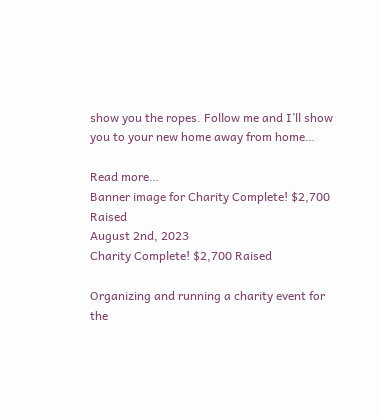show you the ropes. Follow me and I’ll show you to your new home away from home…

Read more…
Banner image for Charity Complete! $2,700 Raised
August 2nd, 2023
Charity Complete! $2,700 Raised

Organizing and running a charity event for the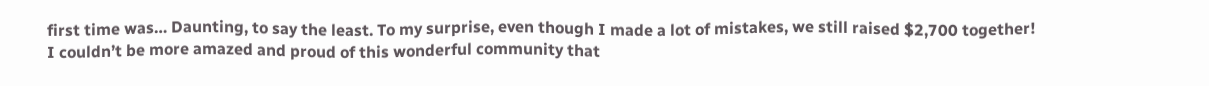first time was… Daunting, to say the least. To my surprise, even though I made a lot of mistakes, we still raised $2,700 together! I couldn’t be more amazed and proud of this wonderful community that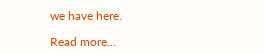we have here.

Read more…